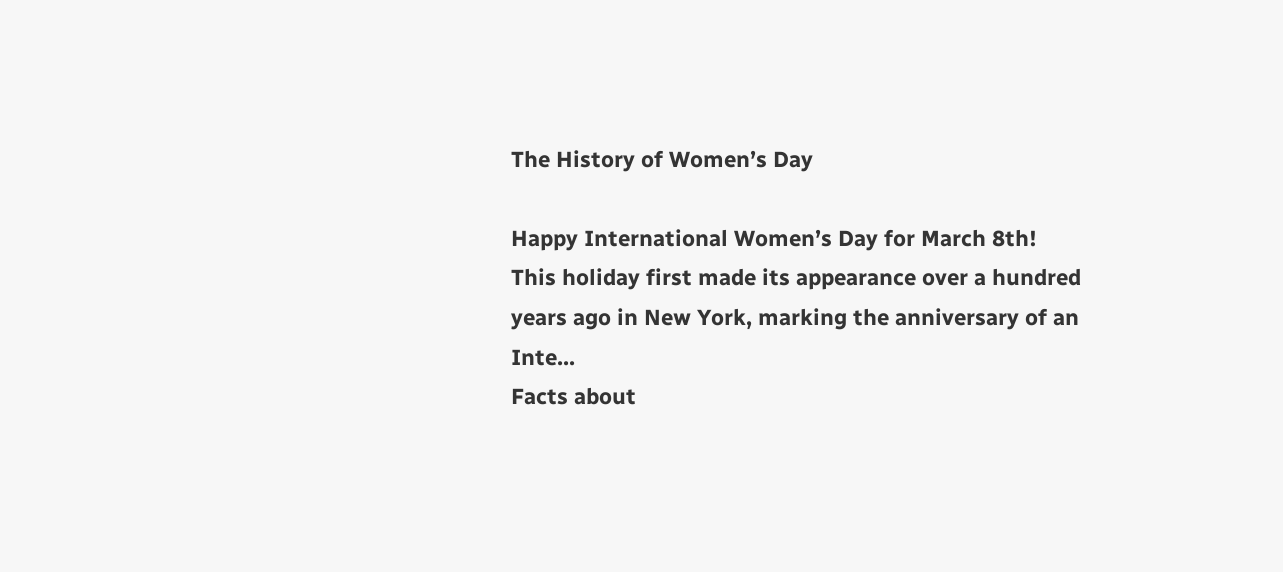The History of Women’s Day

Happy International Women’s Day for March 8th! This holiday first made its appearance over a hundred years ago in New York, marking the anniversary of an Inte...
Facts about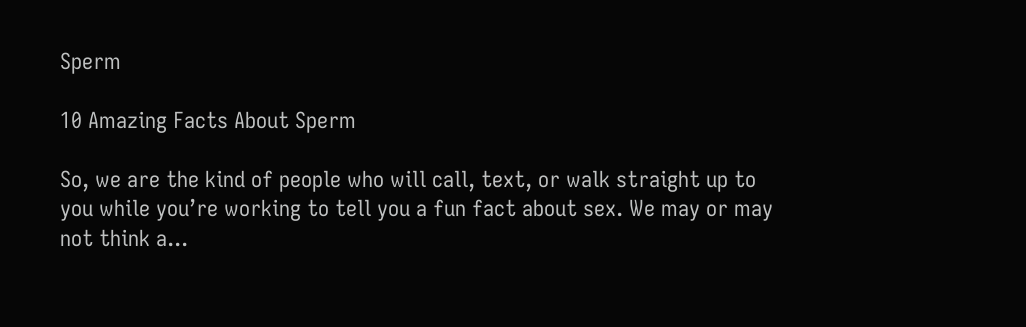Sperm

10 Amazing Facts About Sperm

So, we are the kind of people who will call, text, or walk straight up to you while you’re working to tell you a fun fact about sex. We may or may not think a...